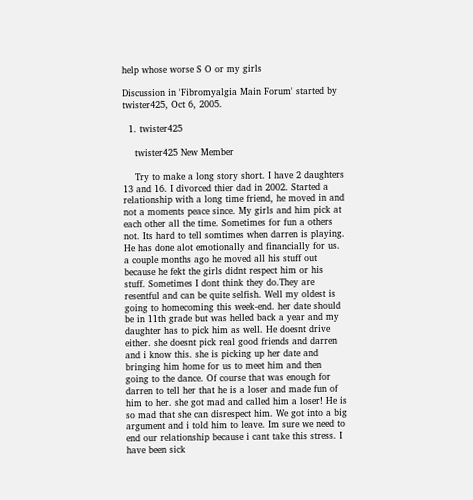help whose worse S O or my girls

Discussion in 'Fibromyalgia Main Forum' started by twister425, Oct 6, 2005.

  1. twister425

    twister425 New Member

    Try to make a long story short. I have 2 daughters 13 and 16. I divorced thier dad in 2002. Started a relationship with a long time friend, he moved in and not a moments peace since. My girls and him pick at each other all the time. Sometimes for fun a others not. Its hard to tell somtimes when darren is playing. He has done alot emotionally and financially for us. a couple months ago he moved all his stuff out because he fekt the girls didnt respect him or his stuff. Sometimes I dont think they do.They are resentful and can be quite selfish. Well my oldest is going to homecoming this week-end. her date should be in 11th grade but was helled back a year and my daughter has to pick him as well. He doesnt drive either. she doesnt pick real good friends and darren and i know this. she is picking up her date and bringing him home for us to meet him and then going to the dance. Of course that was enough for darren to tell her that he is a loser and made fun of him to her. she got mad and called him a loser! He is so mad that she can disrespect him. We got into a big argument and i told him to leave. Im sure we need to end our relationship because i cant take this stress. I have been sick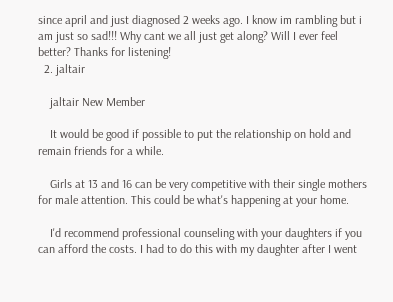since april and just diagnosed 2 weeks ago. I know im rambling but i am just so sad!!! Why cant we all just get along? Will I ever feel better? Thanks for listening!
  2. jaltair

    jaltair New Member

    It would be good if possible to put the relationship on hold and remain friends for a while.

    Girls at 13 and 16 can be very competitive with their single mothers for male attention. This could be what's happening at your home.

    I'd recommend professional counseling with your daughters if you can afford the costs. I had to do this with my daughter after I went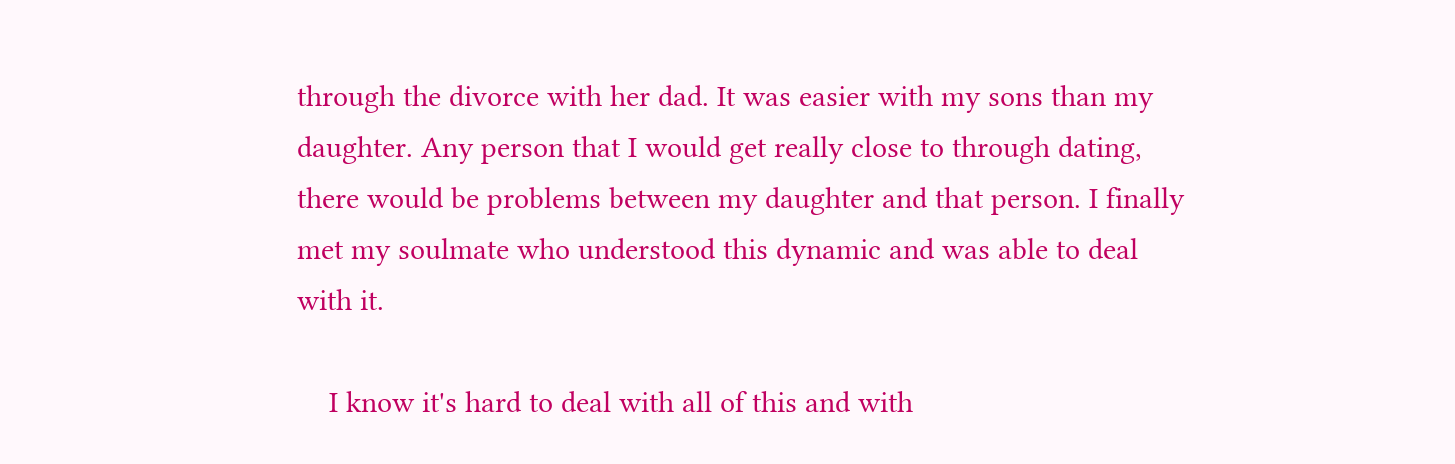through the divorce with her dad. It was easier with my sons than my daughter. Any person that I would get really close to through dating, there would be problems between my daughter and that person. I finally met my soulmate who understood this dynamic and was able to deal with it.

    I know it's hard to deal with all of this and with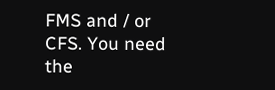FMS and / or CFS. You need the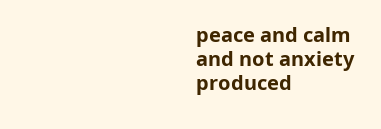peace and calm and not anxiety produced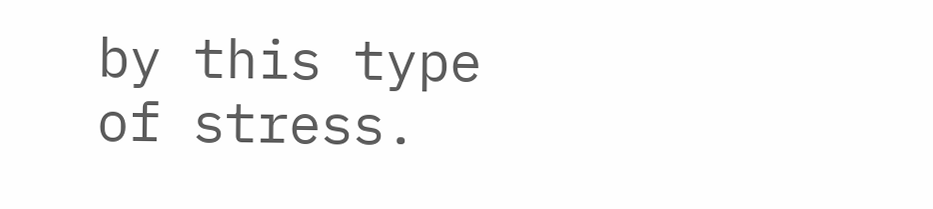by this type of stress.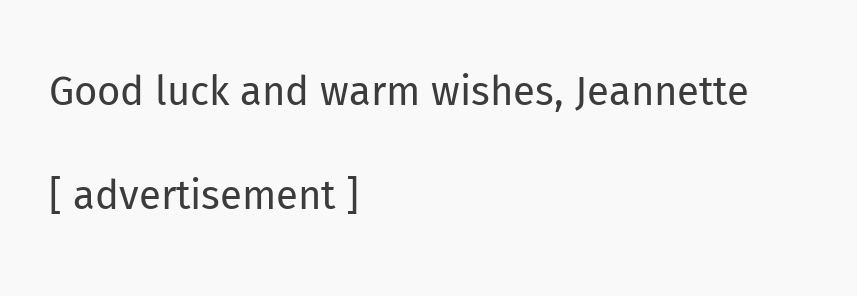Good luck and warm wishes, Jeannette

[ advertisement ]